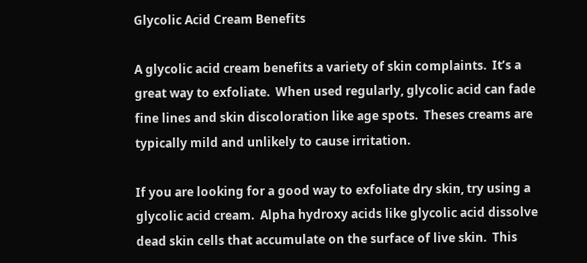Glycolic Acid Cream Benefits

A glycolic acid cream benefits a variety of skin complaints.  It’s a great way to exfoliate.  When used regularly, glycolic acid can fade fine lines and skin discoloration like age spots.  Theses creams are typically mild and unlikely to cause irritation.

If you are looking for a good way to exfoliate dry skin, try using a glycolic acid cream.  Alpha hydroxy acids like glycolic acid dissolve dead skin cells that accumulate on the surface of live skin.  This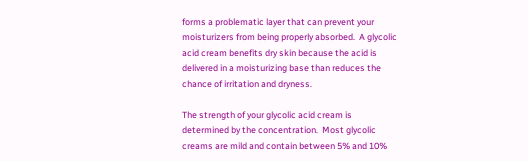forms a problematic layer that can prevent your moisturizers from being properly absorbed.  A glycolic acid cream benefits dry skin because the acid is delivered in a moisturizing base than reduces the chance of irritation and dryness.

The strength of your glycolic acid cream is determined by the concentration.  Most glycolic creams are mild and contain between 5% and 10%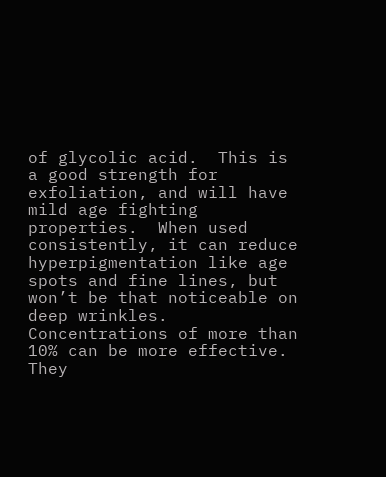of glycolic acid.  This is a good strength for exfoliation, and will have mild age fighting properties.  When used consistently, it can reduce hyperpigmentation like age spots and fine lines, but won’t be that noticeable on deep wrinkles.  Concentrations of more than 10% can be more effective.  They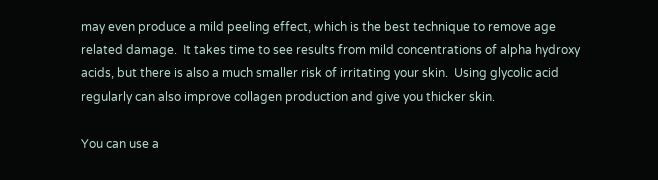may even produce a mild peeling effect, which is the best technique to remove age related damage.  It takes time to see results from mild concentrations of alpha hydroxy acids, but there is also a much smaller risk of irritating your skin.  Using glycolic acid regularly can also improve collagen production and give you thicker skin.

You can use a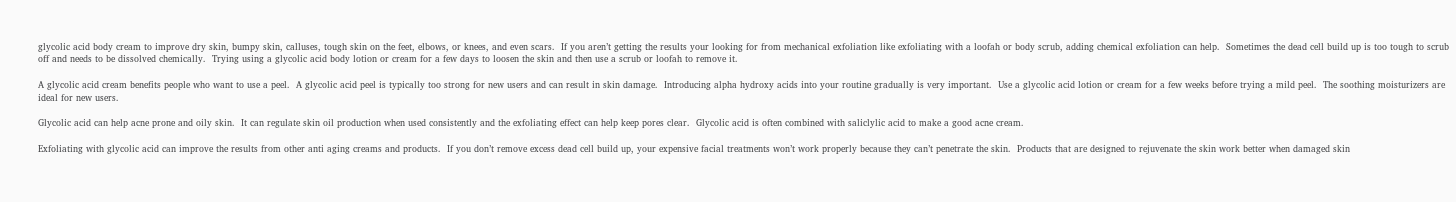glycolic acid body cream to improve dry skin, bumpy skin, calluses, tough skin on the feet, elbows, or knees, and even scars.  If you aren’t getting the results your looking for from mechanical exfoliation like exfoliating with a loofah or body scrub, adding chemical exfoliation can help.  Sometimes the dead cell build up is too tough to scrub off and needs to be dissolved chemically.  Trying using a glycolic acid body lotion or cream for a few days to loosen the skin and then use a scrub or loofah to remove it.

A glycolic acid cream benefits people who want to use a peel.  A glycolic acid peel is typically too strong for new users and can result in skin damage.  Introducing alpha hydroxy acids into your routine gradually is very important.  Use a glycolic acid lotion or cream for a few weeks before trying a mild peel.  The soothing moisturizers are ideal for new users.

Glycolic acid can help acne prone and oily skin.  It can regulate skin oil production when used consistently and the exfoliating effect can help keep pores clear.  Glycolic acid is often combined with saliclylic acid to make a good acne cream.

Exfoliating with glycolic acid can improve the results from other anti aging creams and products.  If you don’t remove excess dead cell build up, your expensive facial treatments won’t work properly because they can’t penetrate the skin.  Products that are designed to rejuvenate the skin work better when damaged skin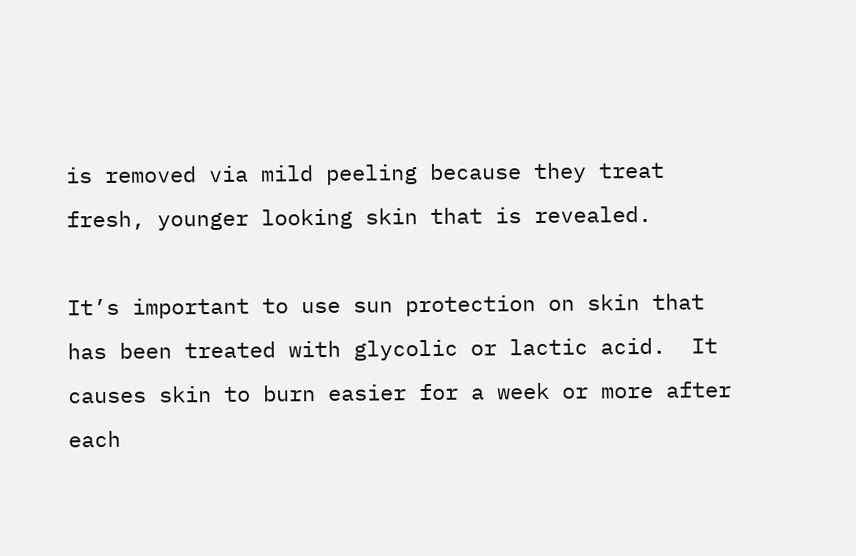is removed via mild peeling because they treat fresh, younger looking skin that is revealed.

It’s important to use sun protection on skin that has been treated with glycolic or lactic acid.  It causes skin to burn easier for a week or more after each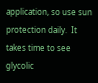application, so use sun protection daily.  It takes time to see glycolic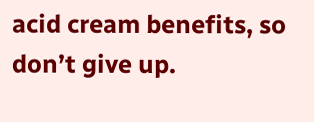acid cream benefits, so don’t give up.